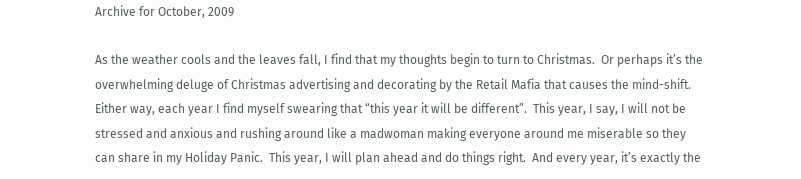Archive for October, 2009

As the weather cools and the leaves fall, I find that my thoughts begin to turn to Christmas.  Or perhaps it’s the overwhelming deluge of Christmas advertising and decorating by the Retail Mafia that causes the mind-shift.  Either way, each year I find myself swearing that “this year it will be different”.  This year, I say, I will not be stressed and anxious and rushing around like a madwoman making everyone around me miserable so they can share in my Holiday Panic.  This year, I will plan ahead and do things right.  And every year, it’s exactly the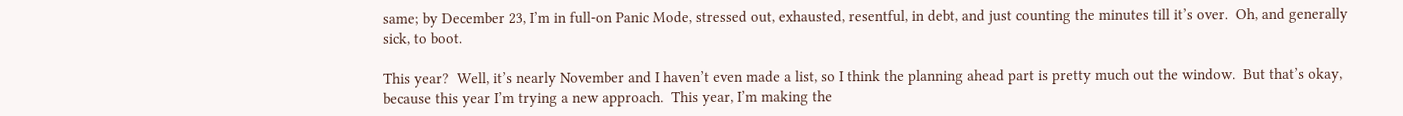same; by December 23, I’m in full-on Panic Mode, stressed out, exhausted, resentful, in debt, and just counting the minutes till it’s over.  Oh, and generally sick, to boot.

This year?  Well, it’s nearly November and I haven’t even made a list, so I think the planning ahead part is pretty much out the window.  But that’s okay, because this year I’m trying a new approach.  This year, I’m making the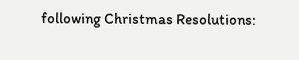following Christmas Resolutions: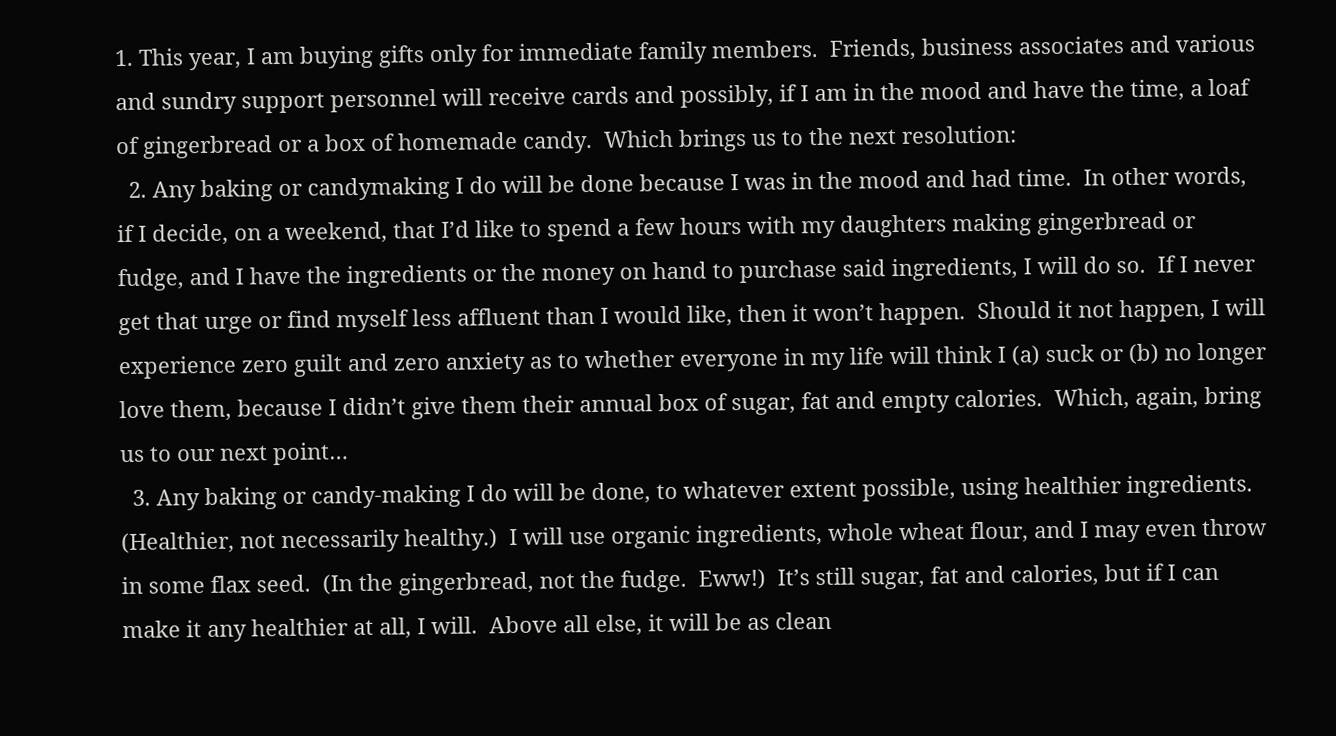1. This year, I am buying gifts only for immediate family members.  Friends, business associates and various and sundry support personnel will receive cards and possibly, if I am in the mood and have the time, a loaf of gingerbread or a box of homemade candy.  Which brings us to the next resolution:
  2. Any baking or candymaking I do will be done because I was in the mood and had time.  In other words, if I decide, on a weekend, that I’d like to spend a few hours with my daughters making gingerbread or fudge, and I have the ingredients or the money on hand to purchase said ingredients, I will do so.  If I never get that urge or find myself less affluent than I would like, then it won’t happen.  Should it not happen, I will experience zero guilt and zero anxiety as to whether everyone in my life will think I (a) suck or (b) no longer love them, because I didn’t give them their annual box of sugar, fat and empty calories.  Which, again, bring us to our next point…
  3. Any baking or candy-making I do will be done, to whatever extent possible, using healthier ingredients.  (Healthier, not necessarily healthy.)  I will use organic ingredients, whole wheat flour, and I may even throw in some flax seed.  (In the gingerbread, not the fudge.  Eww!)  It’s still sugar, fat and calories, but if I can make it any healthier at all, I will.  Above all else, it will be as clean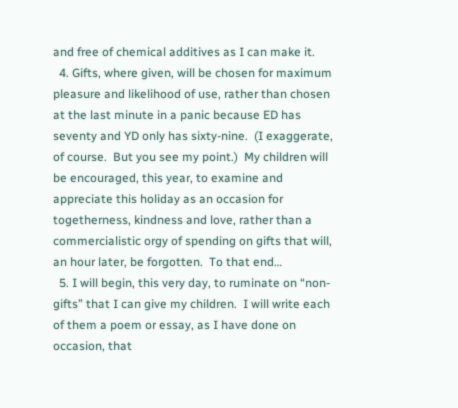and free of chemical additives as I can make it.
  4. Gifts, where given, will be chosen for maximum pleasure and likelihood of use, rather than chosen at the last minute in a panic because ED has seventy and YD only has sixty-nine.  (I exaggerate, of course.  But you see my point.)  My children will be encouraged, this year, to examine and appreciate this holiday as an occasion for togetherness, kindness and love, rather than a commercialistic orgy of spending on gifts that will, an hour later, be forgotten.  To that end…
  5. I will begin, this very day, to ruminate on “non-gifts” that I can give my children.  I will write each of them a poem or essay, as I have done on occasion, that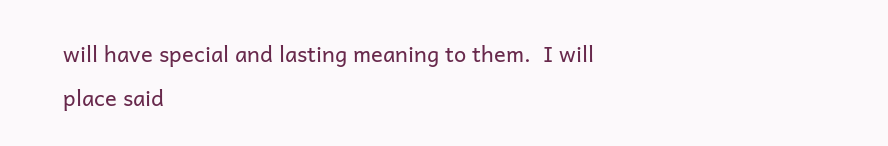will have special and lasting meaning to them.  I will place said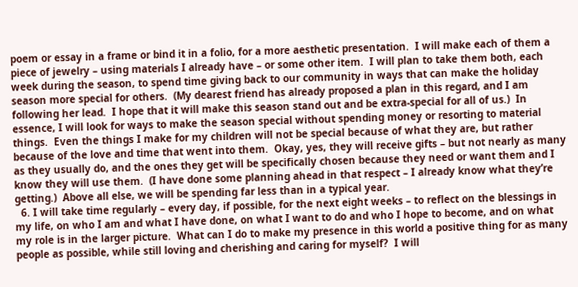poem or essay in a frame or bind it in a folio, for a more aesthetic presentation.  I will make each of them a piece of jewelry – using materials I already have – or some other item.  I will plan to take them both, each week during the season, to spend time giving back to our community in ways that can make the holiday season more special for others.  (My dearest friend has already proposed a plan in this regard, and I am following her lead.  I hope that it will make this season stand out and be extra-special for all of us.)  In essence, I will look for ways to make the season special without spending money or resorting to material things.  Even the things I make for my children will not be special because of what they are, but rather because of the love and time that went into them.  Okay, yes, they will receive gifts – but not nearly as many as they usually do, and the ones they get will be specifically chosen because they need or want them and I know they will use them.  (I have done some planning ahead in that respect – I already know what they’re getting.)  Above all else, we will be spending far less than in a typical year.
  6. I will take time regularly – every day, if possible, for the next eight weeks – to reflect on the blessings in my life, on who I am and what I have done, on what I want to do and who I hope to become, and on what my role is in the larger picture.  What can I do to make my presence in this world a positive thing for as many people as possible, while still loving and cherishing and caring for myself?  I will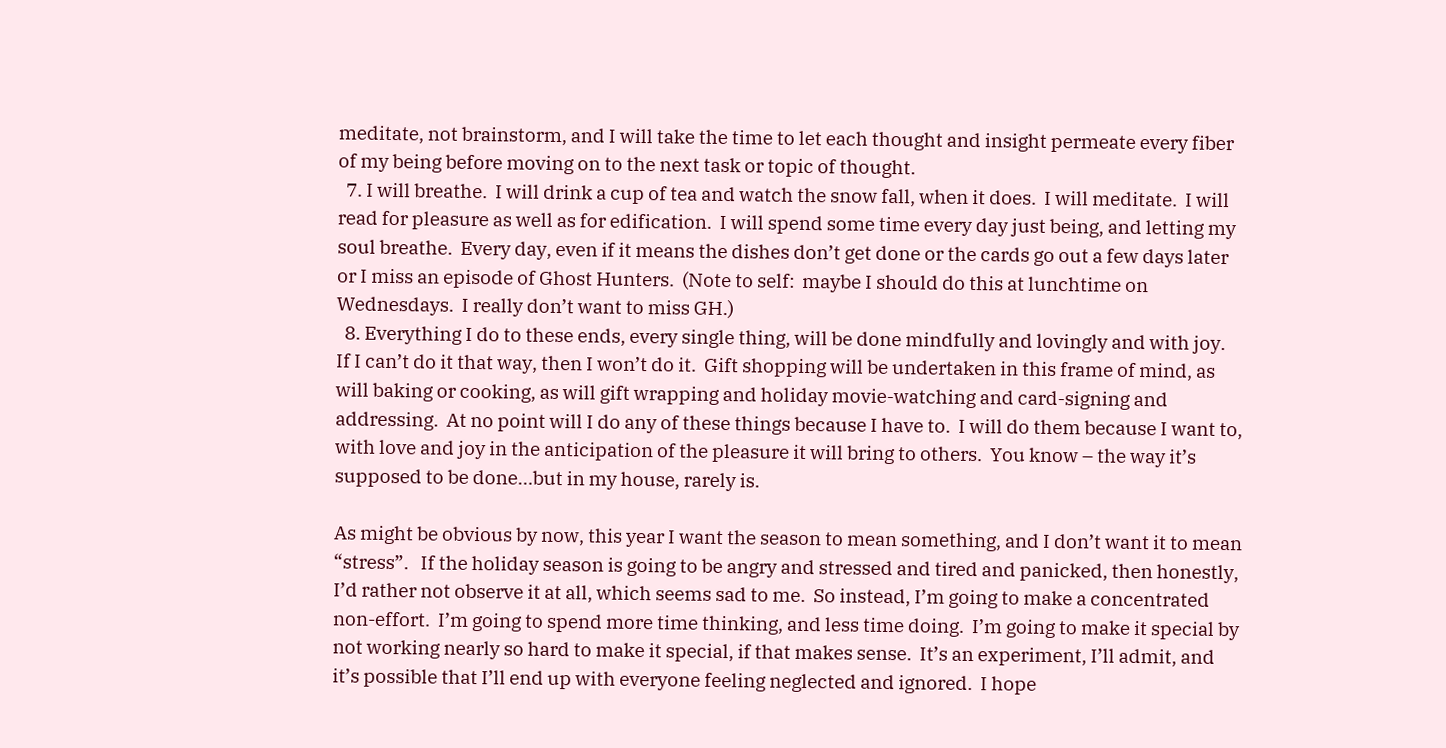meditate, not brainstorm, and I will take the time to let each thought and insight permeate every fiber of my being before moving on to the next task or topic of thought.
  7. I will breathe.  I will drink a cup of tea and watch the snow fall, when it does.  I will meditate.  I will read for pleasure as well as for edification.  I will spend some time every day just being, and letting my soul breathe.  Every day, even if it means the dishes don’t get done or the cards go out a few days later or I miss an episode of Ghost Hunters.  (Note to self:  maybe I should do this at lunchtime on Wednesdays.  I really don’t want to miss GH.)
  8. Everything I do to these ends, every single thing, will be done mindfully and lovingly and with joy.  If I can’t do it that way, then I won’t do it.  Gift shopping will be undertaken in this frame of mind, as will baking or cooking, as will gift wrapping and holiday movie-watching and card-signing and addressing.  At no point will I do any of these things because I have to.  I will do them because I want to, with love and joy in the anticipation of the pleasure it will bring to others.  You know – the way it’s supposed to be done…but in my house, rarely is.

As might be obvious by now, this year I want the season to mean something, and I don’t want it to mean “stress”.   If the holiday season is going to be angry and stressed and tired and panicked, then honestly, I’d rather not observe it at all, which seems sad to me.  So instead, I’m going to make a concentrated non-effort.  I’m going to spend more time thinking, and less time doing.  I’m going to make it special by not working nearly so hard to make it special, if that makes sense.  It’s an experiment, I’ll admit, and it’s possible that I’ll end up with everyone feeling neglected and ignored.  I hope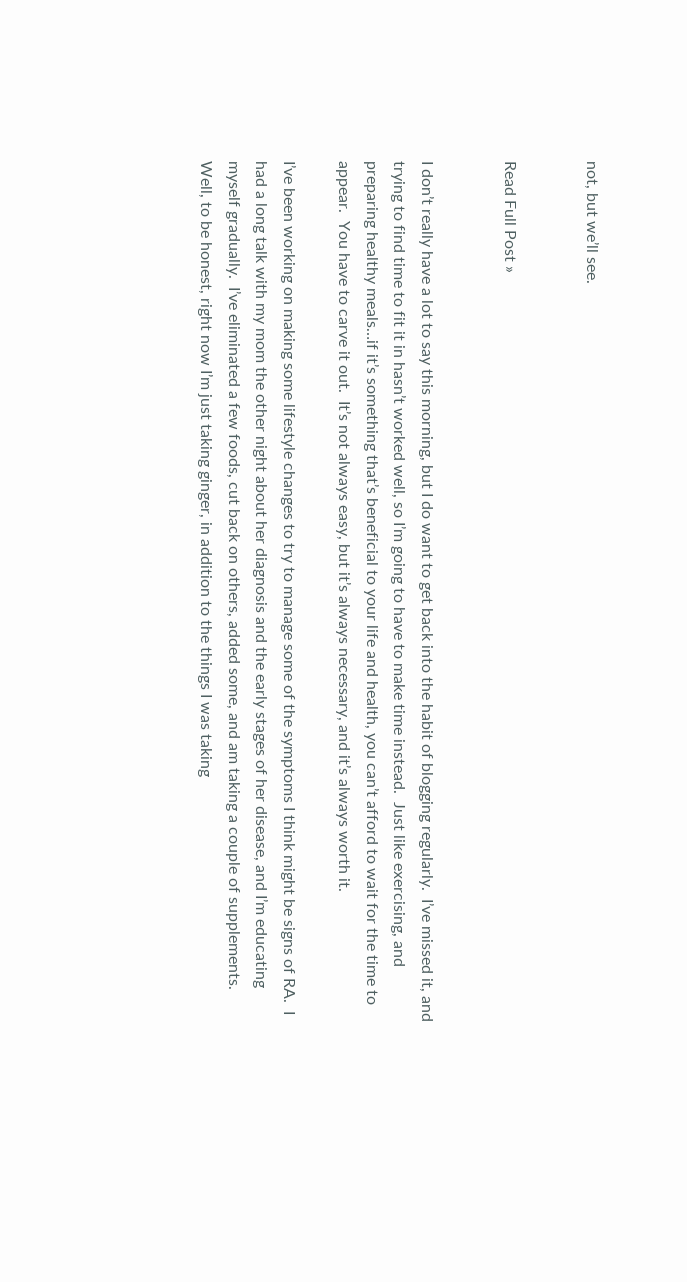not, but we’ll see.


Read Full Post »


I don’t really have a lot to say this morning, but I do want to get back into the habit of blogging regularly.  I’ve missed it, and trying to find time to fit it in hasn’t worked well, so I’m going to have to make time instead.  Just like exercising, and preparing healthy meals…if it’s something that’s beneficial to your life and health, you can’t afford to wait for the time to appear.  You have to carve it out.  It’s not always easy, but it’s always necessary, and it’s always worth it.

I’ve been working on making some lifestyle changes to try to manage some of the symptoms I think might be signs of RA.  I had a long talk with my mom the other night about her diagnosis and the early stages of her disease, and I’m educating myself gradually.  I’ve eliminated a few foods, cut back on others, added some, and am taking a couple of supplements.  Well, to be honest, right now I’m just taking ginger, in addition to the things I was taking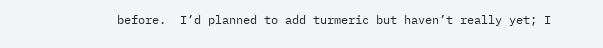before.  I’d planned to add turmeric but haven’t really yet; I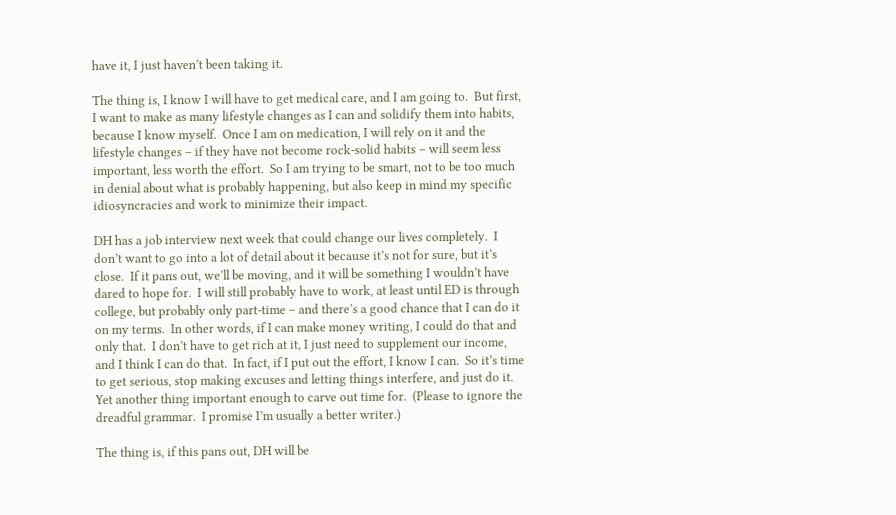have it, I just haven’t been taking it.

The thing is, I know I will have to get medical care, and I am going to.  But first, I want to make as many lifestyle changes as I can and solidify them into habits, because I know myself.  Once I am on medication, I will rely on it and the lifestyle changes – if they have not become rock-solid habits – will seem less important, less worth the effort.  So I am trying to be smart, not to be too much in denial about what is probably happening, but also keep in mind my specific idiosyncracies and work to minimize their impact.

DH has a job interview next week that could change our lives completely.  I don’t want to go into a lot of detail about it because it’s not for sure, but it’s close.  If it pans out, we’ll be moving, and it will be something I wouldn’t have dared to hope for.  I will still probably have to work, at least until ED is through college, but probably only part-time – and there’s a good chance that I can do it on my terms.  In other words, if I can make money writing, I could do that and only that.  I don’t have to get rich at it, I just need to supplement our income, and I think I can do that.  In fact, if I put out the effort, I know I can.  So it’s time to get serious, stop making excuses and letting things interfere, and just do it.  Yet another thing important enough to carve out time for.  (Please to ignore the dreadful grammar.  I promise I’m usually a better writer.)

The thing is, if this pans out, DH will be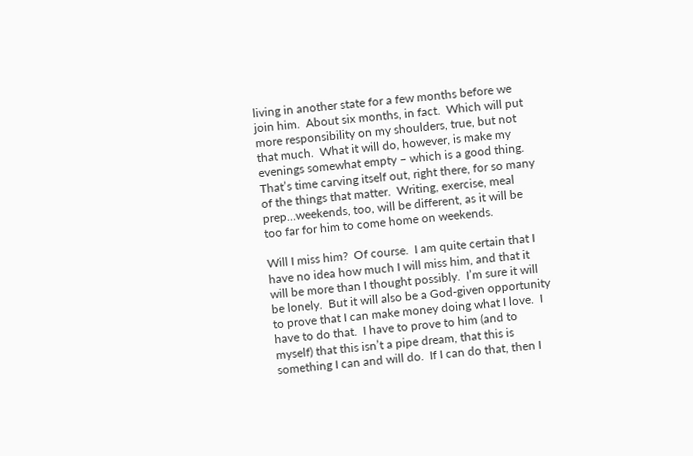living in another state for a few months before we join him.  About six months, in fact.  Which will put more responsibility on my shoulders, true, but not that much.  What it will do, however, is make my evenings somewhat empty – which is a good thing.  That’s time carving itself out, right there, for so many of the things that matter.  Writing, exercise, meal prep…weekends, too, will be different, as it will be too far for him to come home on weekends.

Will I miss him?  Of course.  I am quite certain that I have no idea how much I will miss him, and that it will be more than I thought possibly.  I’m sure it will be lonely.  But it will also be a God-given opportunity to prove that I can make money doing what I love.  I have to do that.  I have to prove to him (and to myself) that this isn’t a pipe dream, that this is something I can and will do.  If I can do that, then I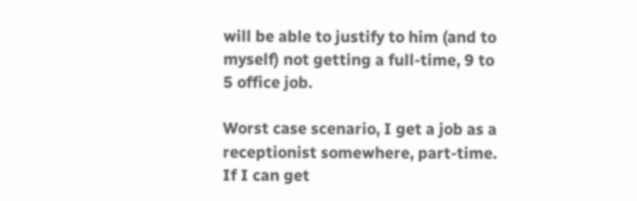will be able to justify to him (and to myself) not getting a full-time, 9 to 5 office job.

Worst case scenario, I get a job as a receptionist somewhere, part-time.  If I can get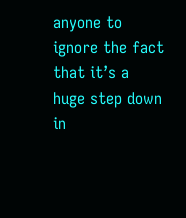anyone to ignore the fact that it’s a huge step down in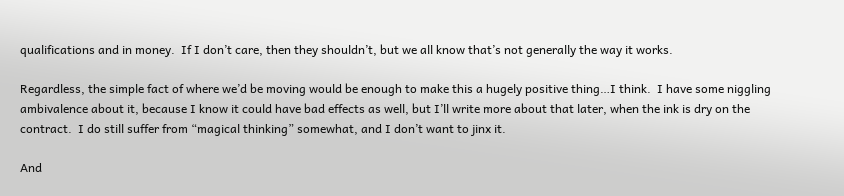qualifications and in money.  If I don’t care, then they shouldn’t, but we all know that’s not generally the way it works.

Regardless, the simple fact of where we’d be moving would be enough to make this a hugely positive thing…I think.  I have some niggling ambivalence about it, because I know it could have bad effects as well, but I’ll write more about that later, when the ink is dry on the contract.  I do still suffer from “magical thinking” somewhat, and I don’t want to jinx it.

And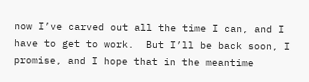now I’ve carved out all the time I can, and I have to get to work.  But I’ll be back soon, I promise, and I hope that in the meantime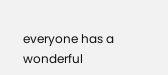everyone has a wonderful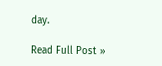day.

Read Full Post »